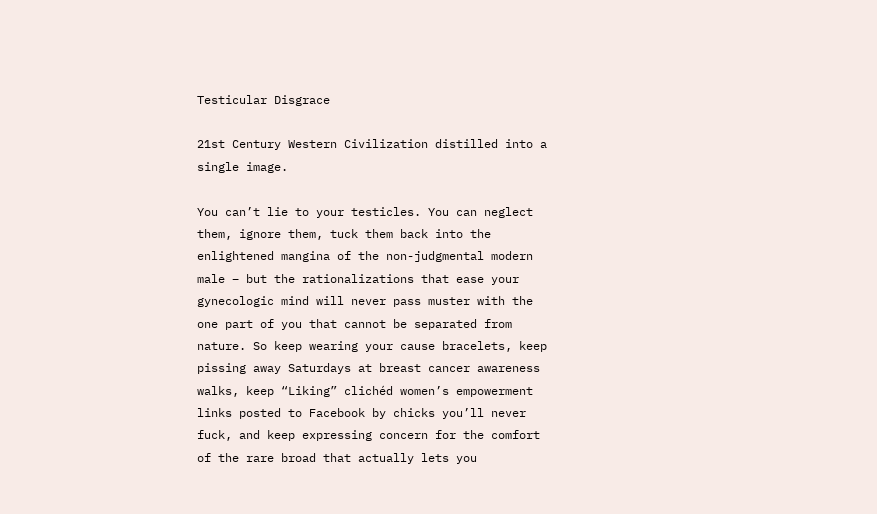Testicular Disgrace

21st Century Western Civilization distilled into a single image.

You can’t lie to your testicles. You can neglect them, ignore them, tuck them back into the enlightened mangina of the non-judgmental modern male – but the rationalizations that ease your gynecologic mind will never pass muster with the one part of you that cannot be separated from nature. So keep wearing your cause bracelets, keep pissing away Saturdays at breast cancer awareness walks, keep “Liking” clichéd women’s empowerment links posted to Facebook by chicks you’ll never fuck, and keep expressing concern for the comfort of the rare broad that actually lets you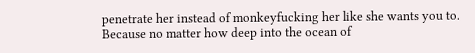penetrate her instead of monkeyfucking her like she wants you to. Because no matter how deep into the ocean of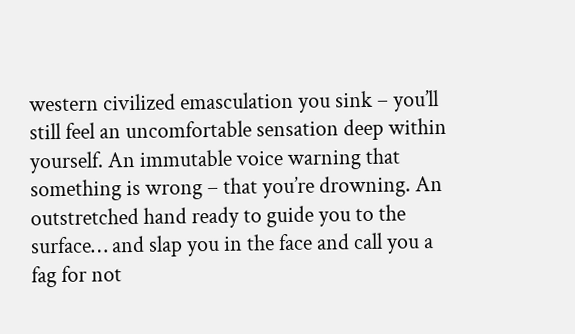western civilized emasculation you sink – you’ll still feel an uncomfortable sensation deep within yourself. An immutable voice warning that something is wrong – that you’re drowning. An outstretched hand ready to guide you to the surface… and slap you in the face and call you a fag for not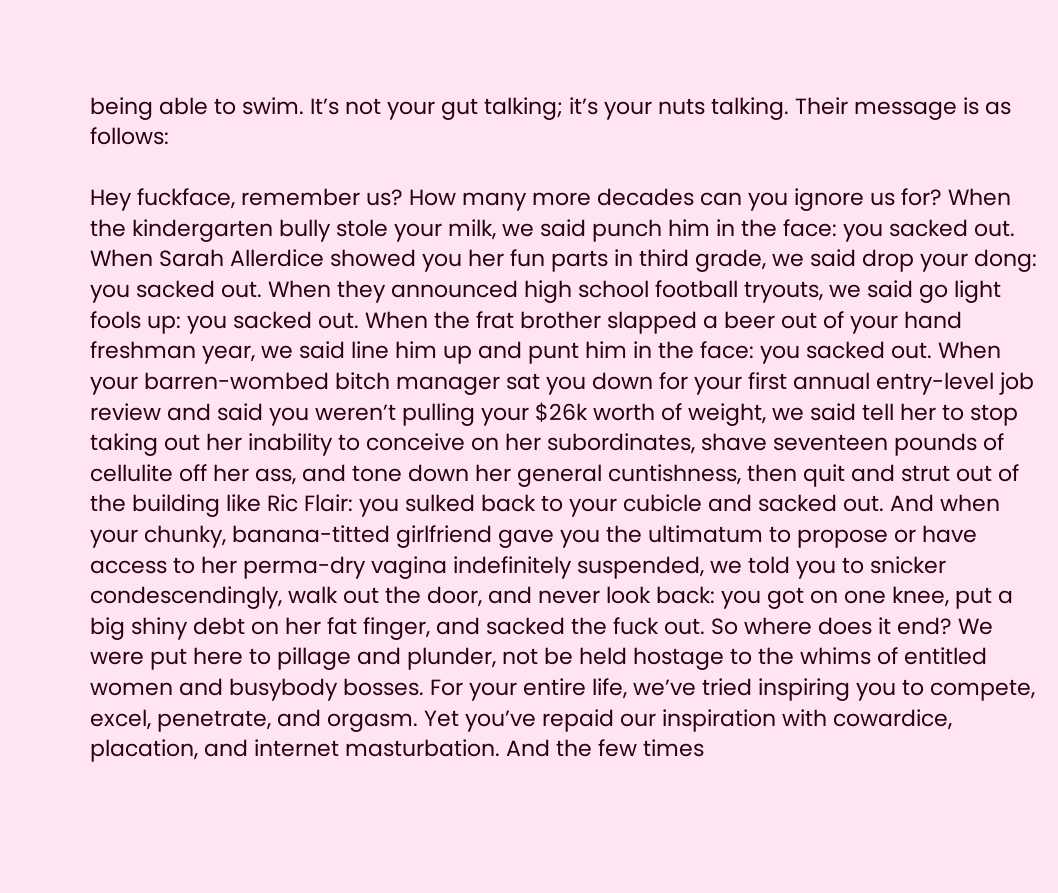being able to swim. It’s not your gut talking; it’s your nuts talking. Their message is as follows:

Hey fuckface, remember us? How many more decades can you ignore us for? When the kindergarten bully stole your milk, we said punch him in the face: you sacked out. When Sarah Allerdice showed you her fun parts in third grade, we said drop your dong: you sacked out. When they announced high school football tryouts, we said go light fools up: you sacked out. When the frat brother slapped a beer out of your hand freshman year, we said line him up and punt him in the face: you sacked out. When your barren-wombed bitch manager sat you down for your first annual entry-level job review and said you weren’t pulling your $26k worth of weight, we said tell her to stop taking out her inability to conceive on her subordinates, shave seventeen pounds of cellulite off her ass, and tone down her general cuntishness, then quit and strut out of the building like Ric Flair: you sulked back to your cubicle and sacked out. And when your chunky, banana-titted girlfriend gave you the ultimatum to propose or have access to her perma-dry vagina indefinitely suspended, we told you to snicker condescendingly, walk out the door, and never look back: you got on one knee, put a big shiny debt on her fat finger, and sacked the fuck out. So where does it end? We were put here to pillage and plunder, not be held hostage to the whims of entitled women and busybody bosses. For your entire life, we’ve tried inspiring you to compete, excel, penetrate, and orgasm. Yet you’ve repaid our inspiration with cowardice, placation, and internet masturbation. And the few times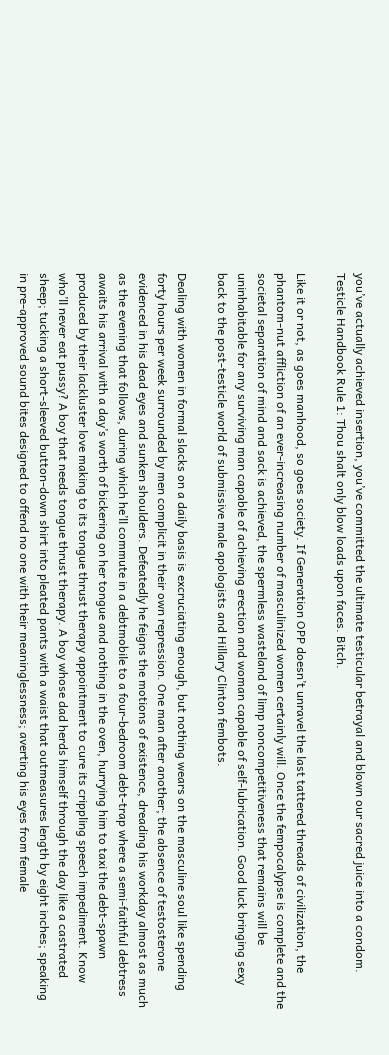you’ve actually achieved insertion, you’ve committed the ultimate testicular betrayal and blown our sacred juice into a condom. Testicle Handbook Rule 1: Thou shalt only blow loads upon faces. Bitch.

Like it or not, as goes manhood, so goes society. If Generation OPP doesn’t unravel the last tattered threads of civilization, the phantom-nut affliction of an ever-increasing number of masculinized women certainly will. Once the fempocalypse is complete and the societal separation of mind and sack is achieved, the spermless wasteland of limp noncompetitiveness that remains will be uninhabitable for any surviving man capable of achieving erection and woman capable of self-lubrication. Good luck bringing sexy back to the post-testicle world of submissive male apologists and Hillary Clinton fembots.

Dealing with women in formal slacks on a daily basis is excruciating enough, but nothing wears on the masculine soul like spending forty hours per week surrounded by men complicit in their own repression. One man after another; the absence of testosterone evidenced in his dead eyes and sunken shoulders. Defeatedly he feigns the motions of existence, dreading his workday almost as much as the evening that follows, during which he’ll commute in a debtmobile to a four-bedroom debt-trap where a semi-faithful debtress awaits his arrival with a day’s worth of bickering on her tongue and nothing in the oven, hurrying him to taxi the debt-spawn produced by their lackluster love making to its tongue thrust therapy appointment to cure its crippling speech impediment. Know who’ll never eat pussy? A boy that needs tongue thrust therapy. A boy whose dad herds himself through the day like a castrated sheep; tucking a short-sleeved button-down shirt into pleated pants with a waist that outmeasures length by eight inches; speaking in pre-approved sound bites designed to offend no one with their meaninglessness; averting his eyes from female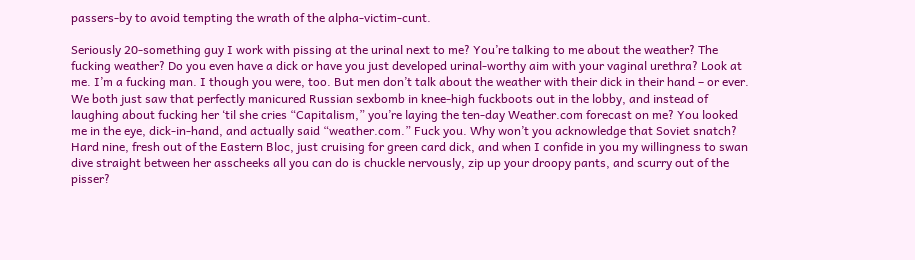passers-by to avoid tempting the wrath of the alpha-victim-cunt.

Seriously 20-something guy I work with pissing at the urinal next to me? You’re talking to me about the weather? The fucking weather? Do you even have a dick or have you just developed urinal-worthy aim with your vaginal urethra? Look at me. I’m a fucking man. I though you were, too. But men don’t talk about the weather with their dick in their hand – or ever. We both just saw that perfectly manicured Russian sexbomb in knee-high fuckboots out in the lobby, and instead of laughing about fucking her ‘til she cries “Capitalism,” you’re laying the ten-day Weather.com forecast on me? You looked me in the eye, dick-in-hand, and actually said “weather.com.” Fuck you. Why won’t you acknowledge that Soviet snatch? Hard nine, fresh out of the Eastern Bloc, just cruising for green card dick, and when I confide in you my willingness to swan dive straight between her asscheeks all you can do is chuckle nervously, zip up your droopy pants, and scurry out of the pisser?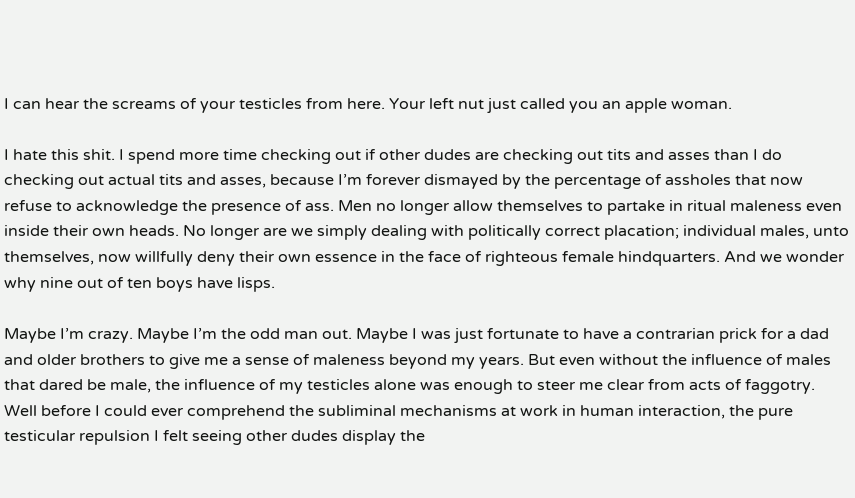I can hear the screams of your testicles from here. Your left nut just called you an apple woman.

I hate this shit. I spend more time checking out if other dudes are checking out tits and asses than I do checking out actual tits and asses, because I’m forever dismayed by the percentage of assholes that now refuse to acknowledge the presence of ass. Men no longer allow themselves to partake in ritual maleness even inside their own heads. No longer are we simply dealing with politically correct placation; individual males, unto themselves, now willfully deny their own essence in the face of righteous female hindquarters. And we wonder why nine out of ten boys have lisps.

Maybe I’m crazy. Maybe I’m the odd man out. Maybe I was just fortunate to have a contrarian prick for a dad and older brothers to give me a sense of maleness beyond my years. But even without the influence of males that dared be male, the influence of my testicles alone was enough to steer me clear from acts of faggotry. Well before I could ever comprehend the subliminal mechanisms at work in human interaction, the pure testicular repulsion I felt seeing other dudes display the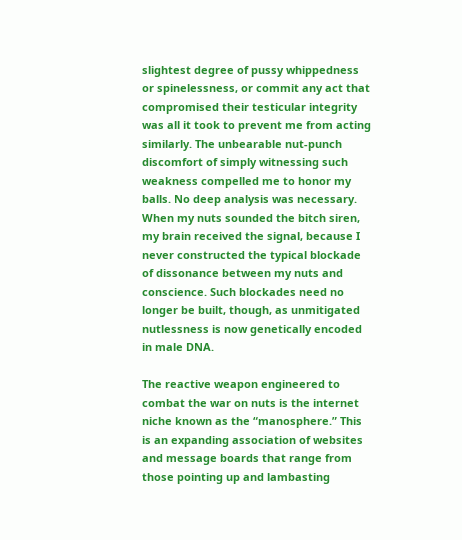slightest degree of pussy whippedness or spinelessness, or commit any act that compromised their testicular integrity was all it took to prevent me from acting similarly. The unbearable nut-punch discomfort of simply witnessing such weakness compelled me to honor my balls. No deep analysis was necessary. When my nuts sounded the bitch siren, my brain received the signal, because I never constructed the typical blockade of dissonance between my nuts and conscience. Such blockades need no longer be built, though, as unmitigated nutlessness is now genetically encoded in male DNA.

The reactive weapon engineered to combat the war on nuts is the internet niche known as the “manosphere.” This is an expanding association of websites and message boards that range from those pointing up and lambasting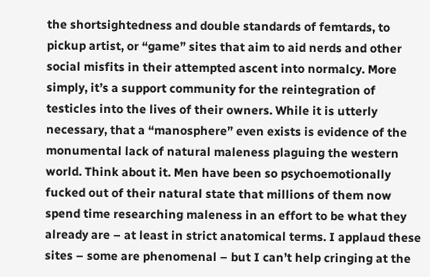the shortsightedness and double standards of femtards, to pickup artist, or “game” sites that aim to aid nerds and other social misfits in their attempted ascent into normalcy. More simply, it’s a support community for the reintegration of testicles into the lives of their owners. While it is utterly necessary, that a “manosphere” even exists is evidence of the monumental lack of natural maleness plaguing the western world. Think about it. Men have been so psychoemotionally fucked out of their natural state that millions of them now spend time researching maleness in an effort to be what they already are – at least in strict anatomical terms. I applaud these sites – some are phenomenal – but I can’t help cringing at the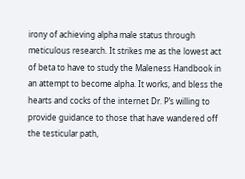irony of achieving alpha male status through meticulous research. It strikes me as the lowest act of beta to have to study the Maleness Handbook in an attempt to become alpha. It works, and bless the hearts and cocks of the internet Dr. P’s willing to provide guidance to those that have wandered off the testicular path,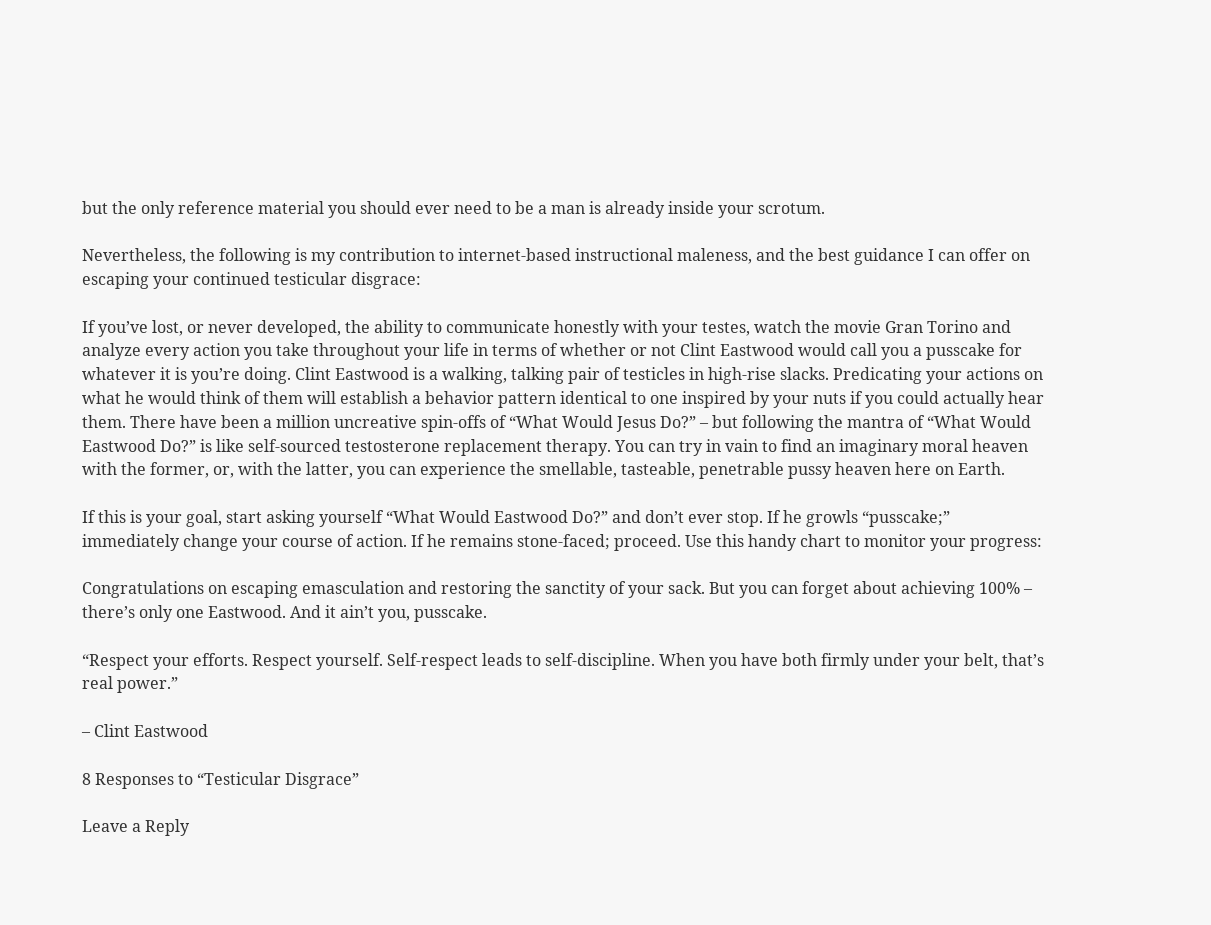but the only reference material you should ever need to be a man is already inside your scrotum.

Nevertheless, the following is my contribution to internet-based instructional maleness, and the best guidance I can offer on escaping your continued testicular disgrace:

If you’ve lost, or never developed, the ability to communicate honestly with your testes, watch the movie Gran Torino and analyze every action you take throughout your life in terms of whether or not Clint Eastwood would call you a pusscake for whatever it is you’re doing. Clint Eastwood is a walking, talking pair of testicles in high-rise slacks. Predicating your actions on what he would think of them will establish a behavior pattern identical to one inspired by your nuts if you could actually hear them. There have been a million uncreative spin-offs of “What Would Jesus Do?” – but following the mantra of “What Would Eastwood Do?” is like self-sourced testosterone replacement therapy. You can try in vain to find an imaginary moral heaven with the former, or, with the latter, you can experience the smellable, tasteable, penetrable pussy heaven here on Earth.

If this is your goal, start asking yourself “What Would Eastwood Do?” and don’t ever stop. If he growls “pusscake;” immediately change your course of action. If he remains stone-faced; proceed. Use this handy chart to monitor your progress:

Congratulations on escaping emasculation and restoring the sanctity of your sack. But you can forget about achieving 100% – there’s only one Eastwood. And it ain’t you, pusscake.

“Respect your efforts. Respect yourself. Self-respect leads to self-discipline. When you have both firmly under your belt, that’s real power.”

– Clint Eastwood

8 Responses to “Testicular Disgrace”

Leave a Reply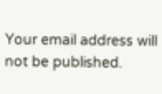Your email address will not be published.